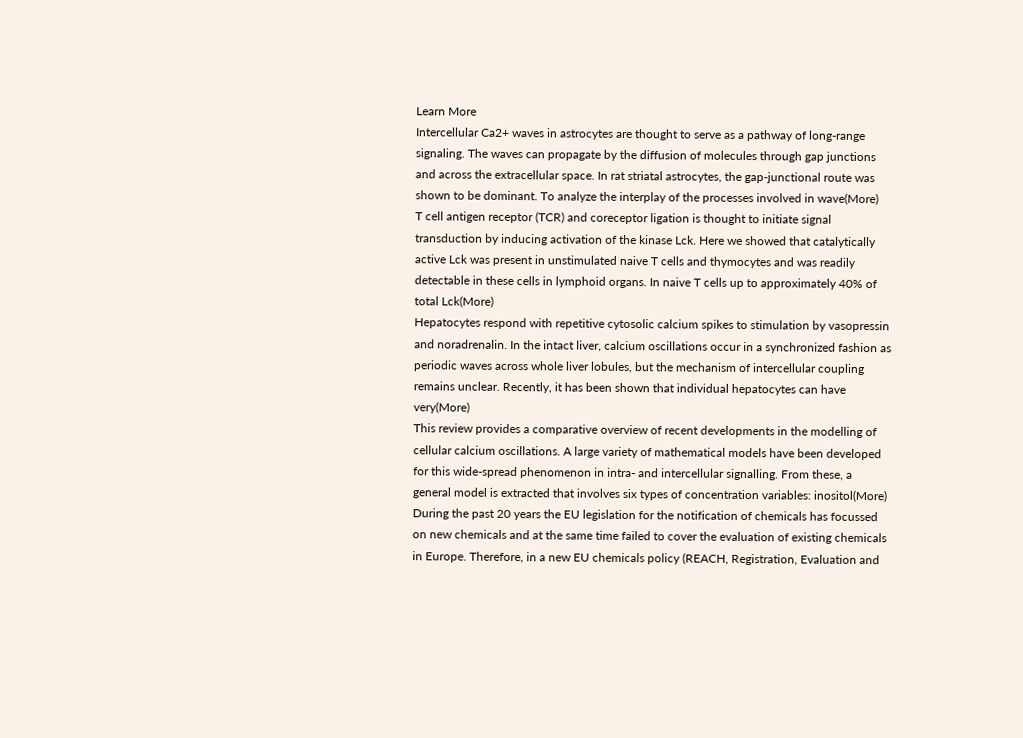Learn More
Intercellular Ca2+ waves in astrocytes are thought to serve as a pathway of long-range signaling. The waves can propagate by the diffusion of molecules through gap junctions and across the extracellular space. In rat striatal astrocytes, the gap-junctional route was shown to be dominant. To analyze the interplay of the processes involved in wave(More)
T cell antigen receptor (TCR) and coreceptor ligation is thought to initiate signal transduction by inducing activation of the kinase Lck. Here we showed that catalytically active Lck was present in unstimulated naive T cells and thymocytes and was readily detectable in these cells in lymphoid organs. In naive T cells up to approximately 40% of total Lck(More)
Hepatocytes respond with repetitive cytosolic calcium spikes to stimulation by vasopressin and noradrenalin. In the intact liver, calcium oscillations occur in a synchronized fashion as periodic waves across whole liver lobules, but the mechanism of intercellular coupling remains unclear. Recently, it has been shown that individual hepatocytes can have very(More)
This review provides a comparative overview of recent developments in the modelling of cellular calcium oscillations. A large variety of mathematical models have been developed for this wide-spread phenomenon in intra- and intercellular signalling. From these, a general model is extracted that involves six types of concentration variables: inositol(More)
During the past 20 years the EU legislation for the notification of chemicals has focussed on new chemicals and at the same time failed to cover the evaluation of existing chemicals in Europe. Therefore, in a new EU chemicals policy (REACH, Registration, Evaluation and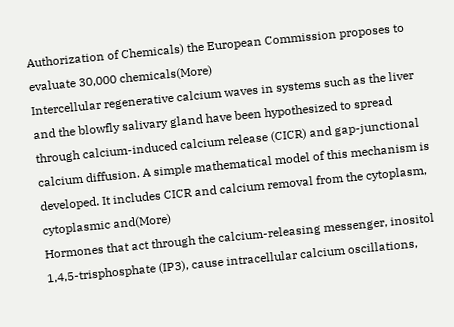Authorization of Chemicals) the European Commission proposes to evaluate 30,000 chemicals(More)
Intercellular regenerative calcium waves in systems such as the liver and the blowfly salivary gland have been hypothesized to spread through calcium-induced calcium release (CICR) and gap-junctional calcium diffusion. A simple mathematical model of this mechanism is developed. It includes CICR and calcium removal from the cytoplasm, cytoplasmic and(More)
Hormones that act through the calcium-releasing messenger, inositol 1,4,5-trisphosphate (IP3), cause intracellular calcium oscillations,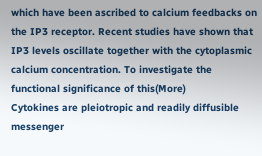which have been ascribed to calcium feedbacks on the IP3 receptor. Recent studies have shown that IP3 levels oscillate together with the cytoplasmic calcium concentration. To investigate the functional significance of this(More)
Cytokines are pleiotropic and readily diffusible messenger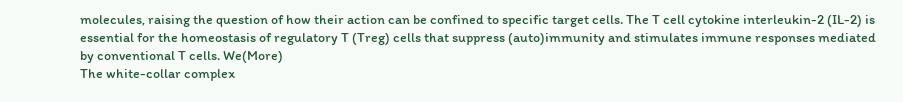molecules, raising the question of how their action can be confined to specific target cells. The T cell cytokine interleukin-2 (IL-2) is essential for the homeostasis of regulatory T (Treg) cells that suppress (auto)immunity and stimulates immune responses mediated by conventional T cells. We(More)
The white-collar complex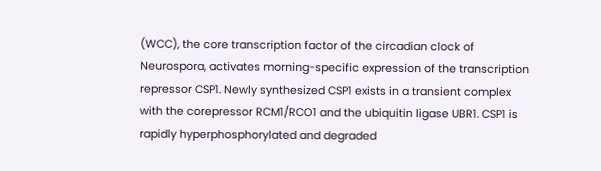(WCC), the core transcription factor of the circadian clock of Neurospora, activates morning-specific expression of the transcription repressor CSP1. Newly synthesized CSP1 exists in a transient complex with the corepressor RCM1/RCO1 and the ubiquitin ligase UBR1. CSP1 is rapidly hyperphosphorylated and degraded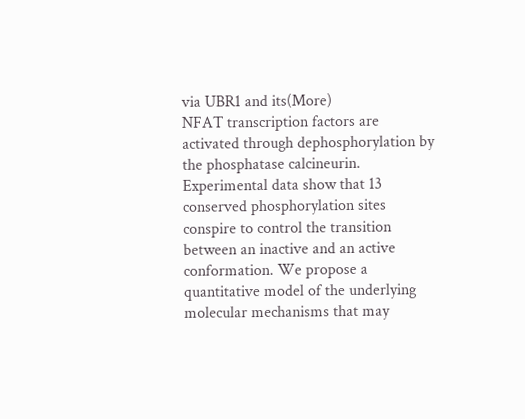via UBR1 and its(More)
NFAT transcription factors are activated through dephosphorylation by the phosphatase calcineurin. Experimental data show that 13 conserved phosphorylation sites conspire to control the transition between an inactive and an active conformation. We propose a quantitative model of the underlying molecular mechanisms that may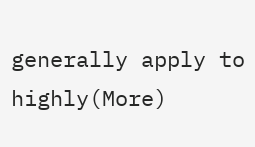generally apply to highly(More)